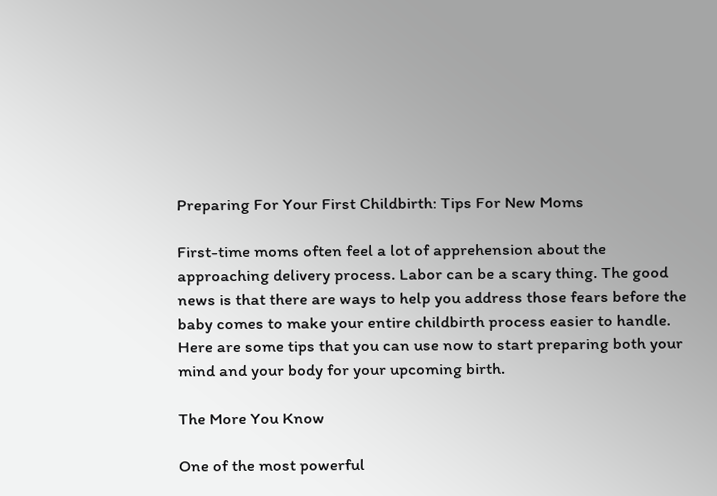Preparing For Your First Childbirth: Tips For New Moms

First-time moms often feel a lot of apprehension about the approaching delivery process. Labor can be a scary thing. The good news is that there are ways to help you address those fears before the baby comes to make your entire childbirth process easier to handle. Here are some tips that you can use now to start preparing both your mind and your body for your upcoming birth.

The More You Know

One of the most powerful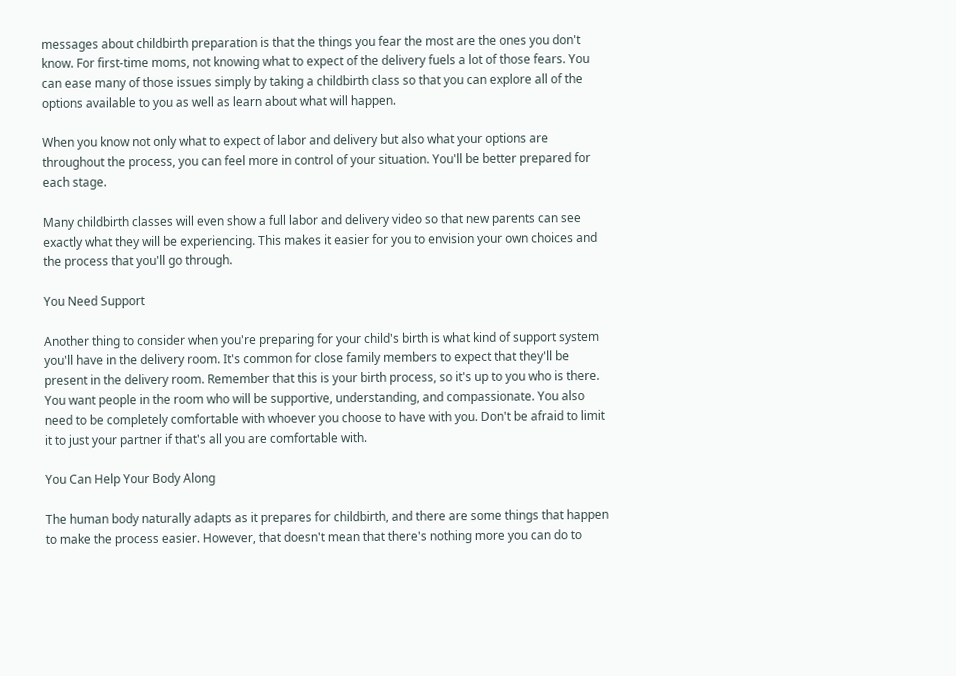messages about childbirth preparation is that the things you fear the most are the ones you don't know. For first-time moms, not knowing what to expect of the delivery fuels a lot of those fears. You can ease many of those issues simply by taking a childbirth class so that you can explore all of the options available to you as well as learn about what will happen.

When you know not only what to expect of labor and delivery but also what your options are throughout the process, you can feel more in control of your situation. You'll be better prepared for each stage.

Many childbirth classes will even show a full labor and delivery video so that new parents can see exactly what they will be experiencing. This makes it easier for you to envision your own choices and the process that you'll go through.

You Need Support

Another thing to consider when you're preparing for your child's birth is what kind of support system you'll have in the delivery room. It's common for close family members to expect that they'll be present in the delivery room. Remember that this is your birth process, so it's up to you who is there. You want people in the room who will be supportive, understanding, and compassionate. You also need to be completely comfortable with whoever you choose to have with you. Don't be afraid to limit it to just your partner if that's all you are comfortable with.

You Can Help Your Body Along

The human body naturally adapts as it prepares for childbirth, and there are some things that happen to make the process easier. However, that doesn't mean that there's nothing more you can do to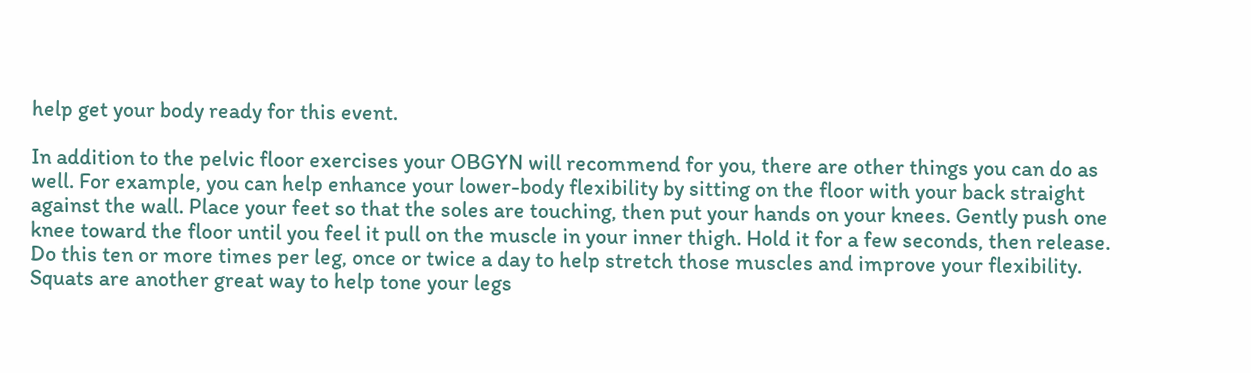help get your body ready for this event.

In addition to the pelvic floor exercises your OBGYN will recommend for you, there are other things you can do as well. For example, you can help enhance your lower-body flexibility by sitting on the floor with your back straight against the wall. Place your feet so that the soles are touching, then put your hands on your knees. Gently push one knee toward the floor until you feel it pull on the muscle in your inner thigh. Hold it for a few seconds, then release. Do this ten or more times per leg, once or twice a day to help stretch those muscles and improve your flexibility. Squats are another great way to help tone your legs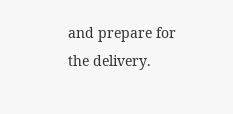and prepare for the delivery.